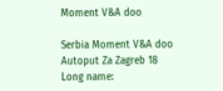Moment V&A doo

Serbia Moment V&A doo
Autoput Za Zagreb 18
Long name: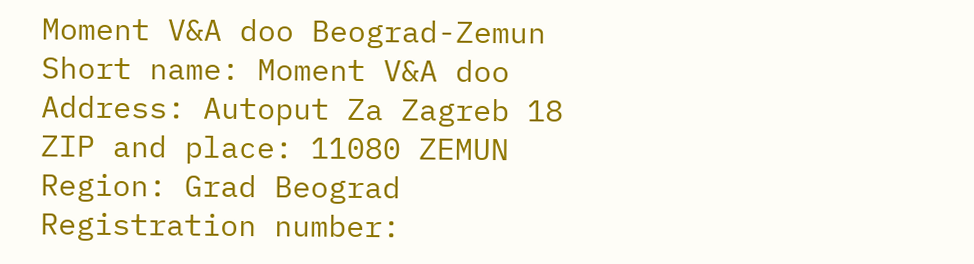Moment V&A doo Beograd-Zemun
Short name: Moment V&A doo
Address: Autoput Za Zagreb 18
ZIP and place: 11080 ZEMUN
Region: Grad Beograd
Registration number: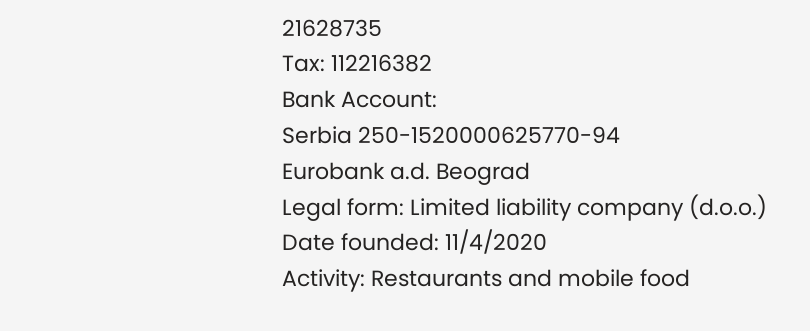21628735
Tax: 112216382
Bank Account:
Serbia 250-1520000625770-94
Eurobank a.d. Beograd
Legal form: Limited liability company (d.o.o.)
Date founded: 11/4/2020
Activity: Restaurants and mobile food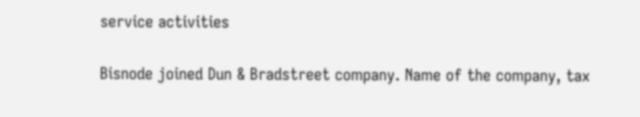service activities

Bisnode joined Dun & Bradstreet company. Name of the company, tax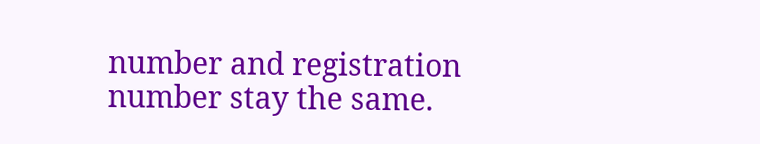number and registration number stay the same.